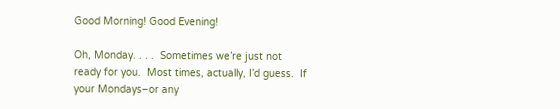Good Morning! Good Evening!

Oh, Monday. . . .  Sometimes we’re just not ready for you.  Most times, actually, I’d guess.  If your Mondays–or any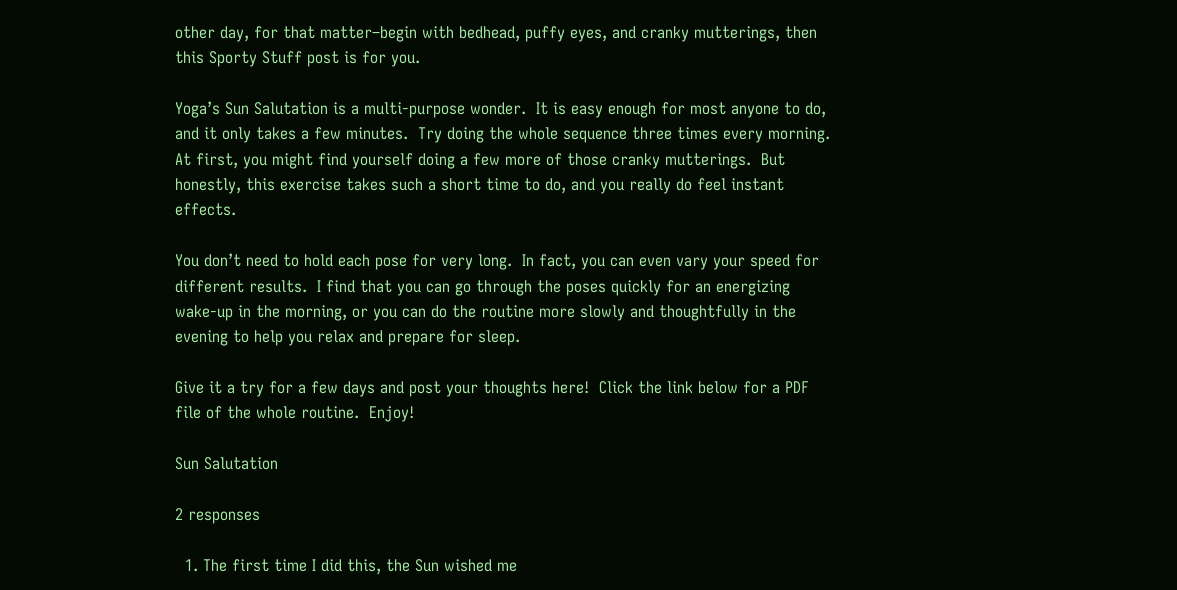other day, for that matter–begin with bedhead, puffy eyes, and cranky mutterings, then this Sporty Stuff post is for you.

Yoga’s Sun Salutation is a multi-purpose wonder.  It is easy enough for most anyone to do, and it only takes a few minutes.  Try doing the whole sequence three times every morning.  At first, you might find yourself doing a few more of those cranky mutterings.  But honestly, this exercise takes such a short time to do, and you really do feel instant effects.

You don’t need to hold each pose for very long.  In fact, you can even vary your speed for different results.  I find that you can go through the poses quickly for an energizing wake-up in the morning, or you can do the routine more slowly and thoughtfully in the evening to help you relax and prepare for sleep.

Give it a try for a few days and post your thoughts here!  Click the link below for a PDF file of the whole routine.  Enjoy!

Sun Salutation

2 responses

  1. The first time I did this, the Sun wished me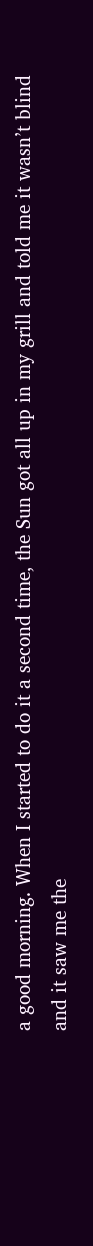a good morning. When I started to do it a second time, the Sun got all up in my grill and told me it wasn’t blind and it saw me the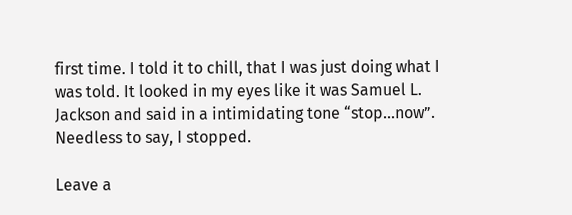first time. I told it to chill, that I was just doing what I was told. It looked in my eyes like it was Samuel L. Jackson and said in a intimidating tone “stop…now”. Needless to say, I stopped.

Leave a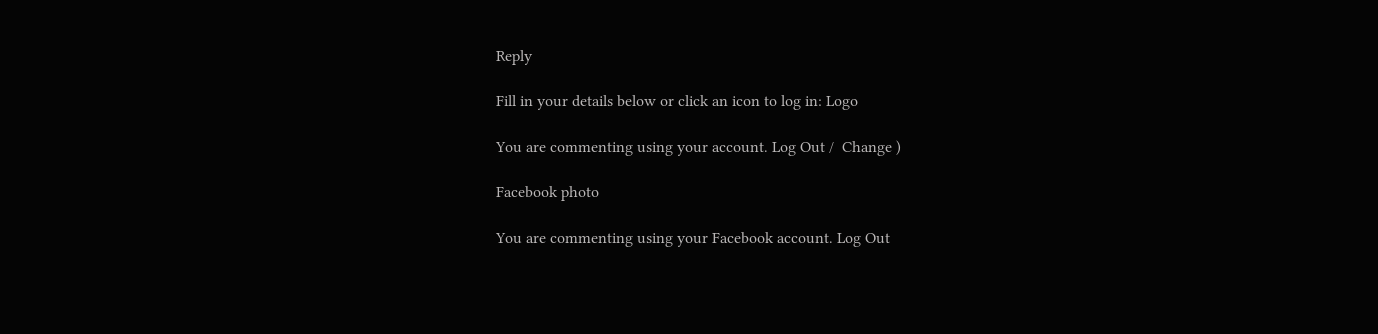Reply

Fill in your details below or click an icon to log in: Logo

You are commenting using your account. Log Out /  Change )

Facebook photo

You are commenting using your Facebook account. Log Out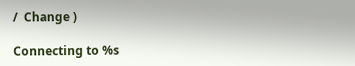/  Change )

Connecting to %s